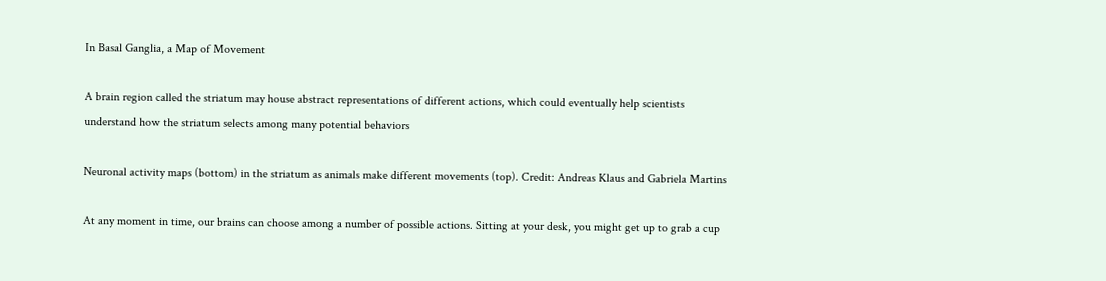In Basal Ganglia, a Map of Movement

A brain region called the striatum may house abstract representations of different actions, which could eventually help scientists understand how the striatum selects among many potential behaviors

Neuronal activity maps (bottom) in the striatum as animals make different movements (top). Credit: Andreas Klaus and Gabriela Martins

At any moment in time, our brains can choose among a number of possible actions. Sitting at your desk, you might get up to grab a cup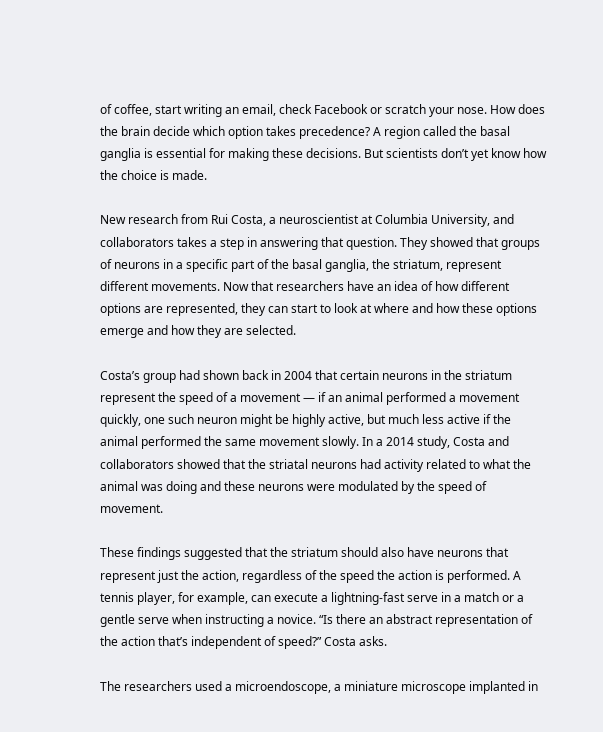of coffee, start writing an email, check Facebook or scratch your nose. How does the brain decide which option takes precedence? A region called the basal ganglia is essential for making these decisions. But scientists don’t yet know how the choice is made.

New research from Rui Costa, a neuroscientist at Columbia University, and collaborators takes a step in answering that question. They showed that groups of neurons in a specific part of the basal ganglia, the striatum, represent different movements. Now that researchers have an idea of how different options are represented, they can start to look at where and how these options emerge and how they are selected.

Costa’s group had shown back in 2004 that certain neurons in the striatum represent the speed of a movement — if an animal performed a movement quickly, one such neuron might be highly active, but much less active if the animal performed the same movement slowly. In a 2014 study, Costa and collaborators showed that the striatal neurons had activity related to what the animal was doing and these neurons were modulated by the speed of movement.

These findings suggested that the striatum should also have neurons that represent just the action, regardless of the speed the action is performed. A tennis player, for example, can execute a lightning-fast serve in a match or a gentle serve when instructing a novice. “Is there an abstract representation of the action that’s independent of speed?” Costa asks.

The researchers used a microendoscope, a miniature microscope implanted in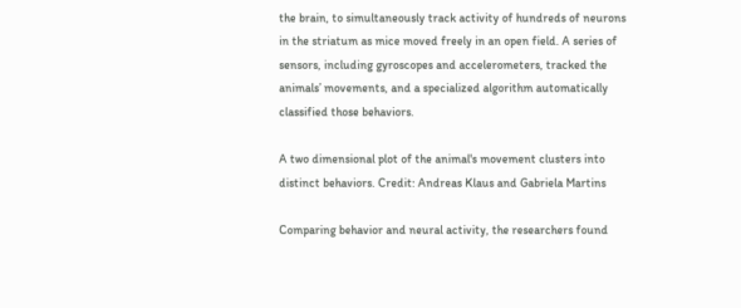the brain, to simultaneously track activity of hundreds of neurons in the striatum as mice moved freely in an open field. A series of sensors, including gyroscopes and accelerometers, tracked the animals’ movements, and a specialized algorithm automatically classified those behaviors.

A two dimensional plot of the animal's movement clusters into distinct behaviors. Credit: Andreas Klaus and Gabriela Martins

Comparing behavior and neural activity, the researchers found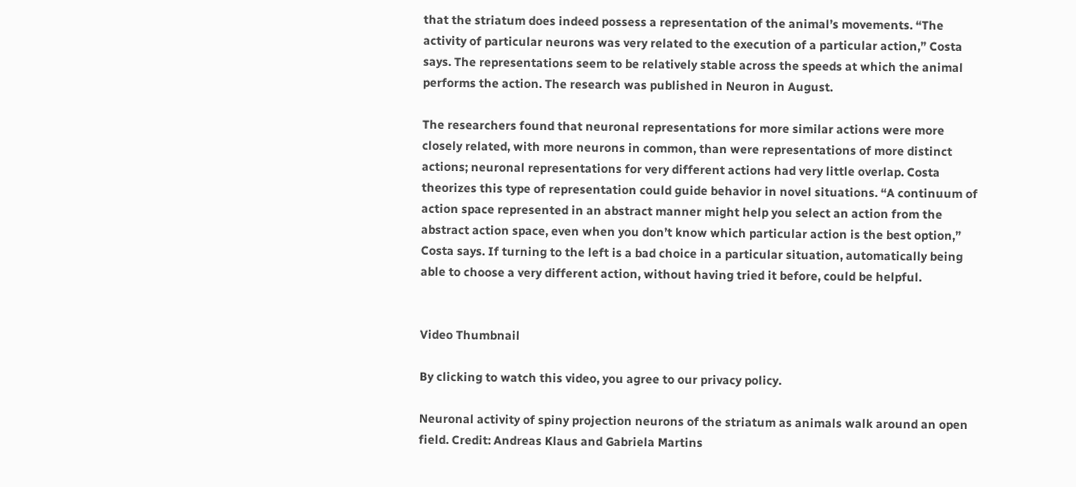that the striatum does indeed possess a representation of the animal’s movements. “The activity of particular neurons was very related to the execution of a particular action,” Costa says. The representations seem to be relatively stable across the speeds at which the animal performs the action. The research was published in Neuron in August.

The researchers found that neuronal representations for more similar actions were more closely related, with more neurons in common, than were representations of more distinct actions; neuronal representations for very different actions had very little overlap. Costa theorizes this type of representation could guide behavior in novel situations. “A continuum of action space represented in an abstract manner might help you select an action from the abstract action space, even when you don’t know which particular action is the best option,” Costa says. If turning to the left is a bad choice in a particular situation, automatically being able to choose a very different action, without having tried it before, could be helpful.


Video Thumbnail

By clicking to watch this video, you agree to our privacy policy.

Neuronal activity of spiny projection neurons of the striatum as animals walk around an open field. Credit: Andreas Klaus and Gabriela Martins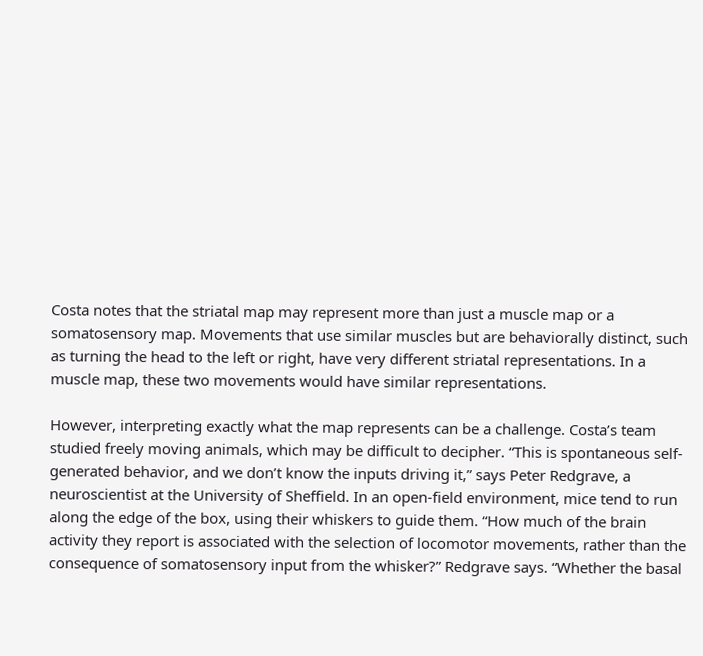Costa notes that the striatal map may represent more than just a muscle map or a somatosensory map. Movements that use similar muscles but are behaviorally distinct, such as turning the head to the left or right, have very different striatal representations. In a muscle map, these two movements would have similar representations.

However, interpreting exactly what the map represents can be a challenge. Costa’s team studied freely moving animals, which may be difficult to decipher. “This is spontaneous self-generated behavior, and we don’t know the inputs driving it,” says Peter Redgrave, a neuroscientist at the University of Sheffield. In an open-field environment, mice tend to run along the edge of the box, using their whiskers to guide them. “How much of the brain activity they report is associated with the selection of locomotor movements, rather than the consequence of somatosensory input from the whisker?” Redgrave says. “Whether the basal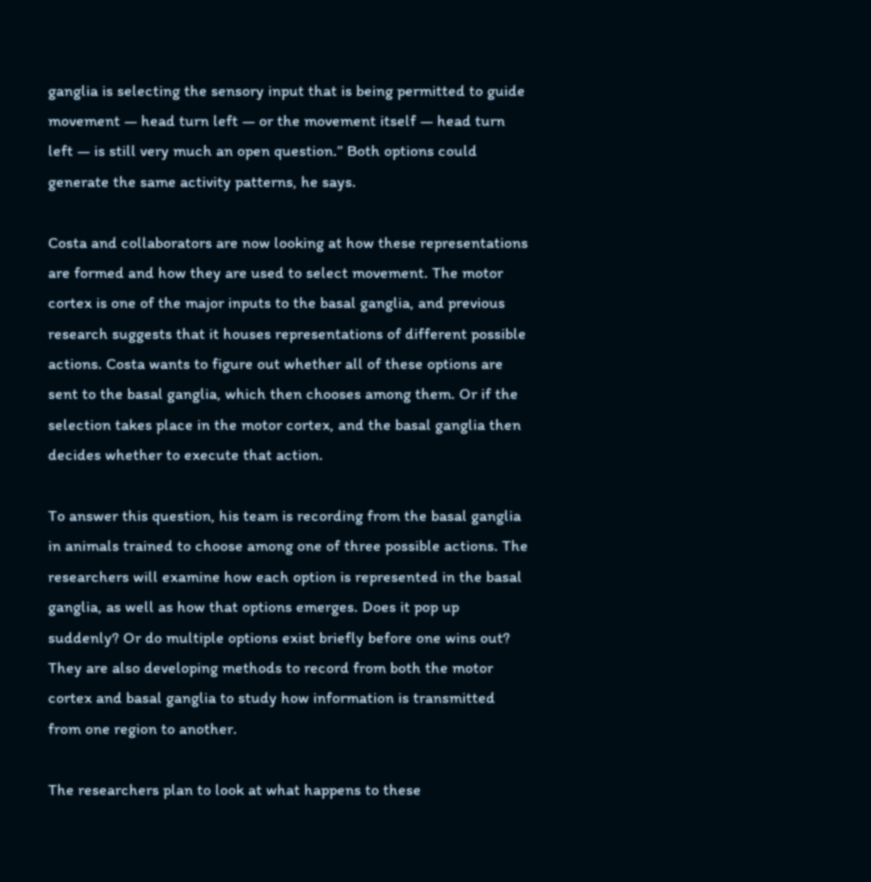ganglia is selecting the sensory input that is being permitted to guide movement — head turn left — or the movement itself — head turn left — is still very much an open question.” Both options could generate the same activity patterns, he says.

Costa and collaborators are now looking at how these representations are formed and how they are used to select movement. The motor cortex is one of the major inputs to the basal ganglia, and previous research suggests that it houses representations of different possible actions. Costa wants to figure out whether all of these options are sent to the basal ganglia, which then chooses among them. Or if the selection takes place in the motor cortex, and the basal ganglia then decides whether to execute that action.

To answer this question, his team is recording from the basal ganglia in animals trained to choose among one of three possible actions. The researchers will examine how each option is represented in the basal ganglia, as well as how that options emerges. Does it pop up suddenly? Or do multiple options exist briefly before one wins out? They are also developing methods to record from both the motor cortex and basal ganglia to study how information is transmitted from one region to another.

The researchers plan to look at what happens to these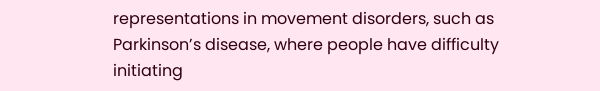representations in movement disorders, such as Parkinson’s disease, where people have difficulty initiating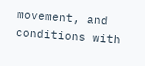movement, and conditions with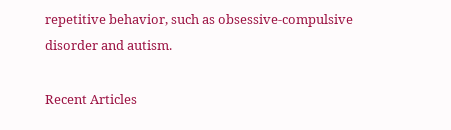repetitive behavior, such as obsessive-compulsive disorder and autism.

Recent Articles